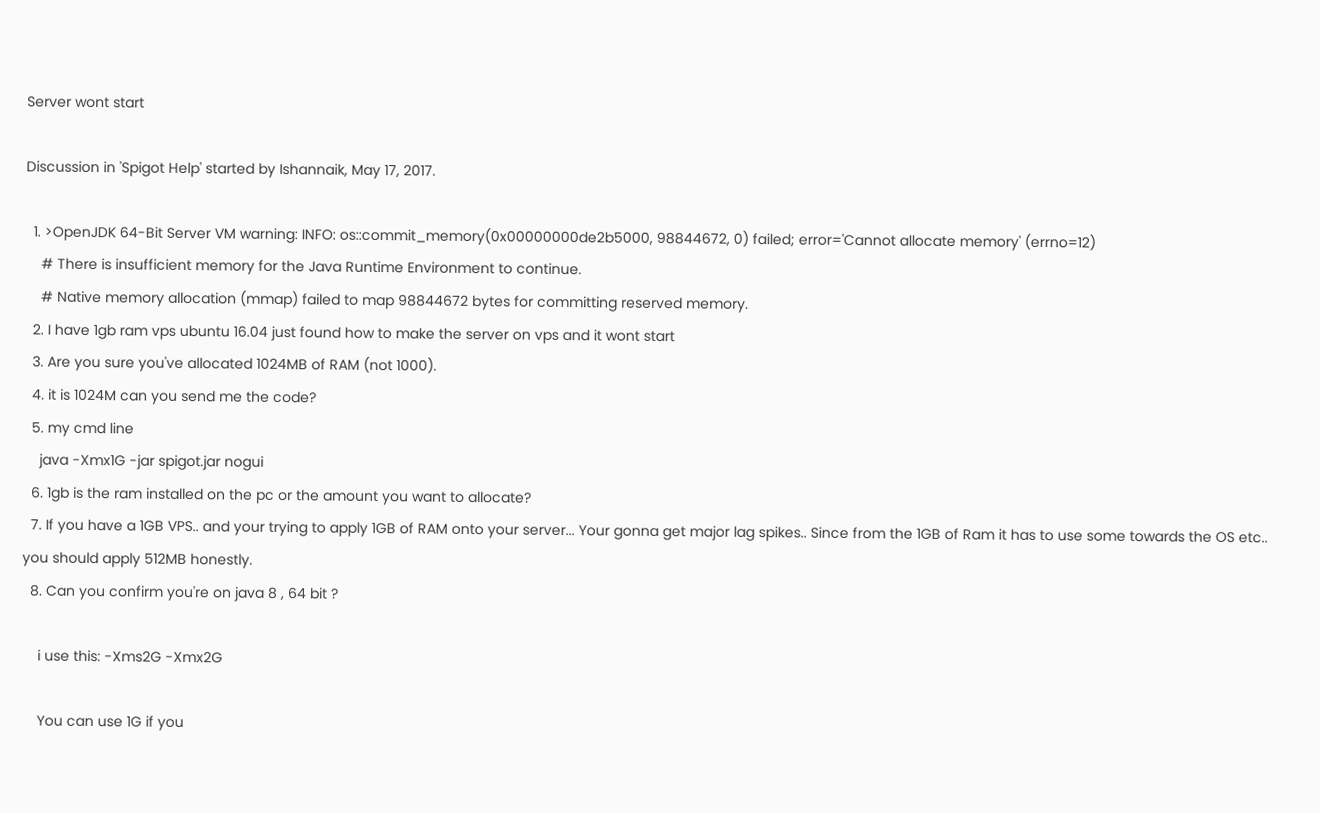Server wont start

Discussion in 'Spigot Help' started by Ishannaik, May 17, 2017.

  1. >OpenJDK 64-Bit Server VM warning: INFO: os::commit_memory(0x00000000de2b5000, 98844672, 0) failed; error='Cannot allocate memory' (errno=12)
    # There is insufficient memory for the Java Runtime Environment to continue.
    # Native memory allocation (mmap) failed to map 98844672 bytes for committing reserved memory.
  2. I have 1gb ram vps ubuntu 16.04 just found how to make the server on vps and it wont start
  3. Are you sure you've allocated 1024MB of RAM (not 1000).
  4. it is 1024M can you send me the code?
  5. my cmd line
    java -Xmx1G -jar spigot.jar nogui
  6. 1gb is the ram installed on the pc or the amount you want to allocate?
  7. If you have a 1GB VPS.. and your trying to apply 1GB of RAM onto your server... Your gonna get major lag spikes.. Since from the 1GB of Ram it has to use some towards the OS etc.. you should apply 512MB honestly.
  8. Can you confirm you're on java 8 , 64 bit ?

    i use this: -Xms2G -Xmx2G

    You can use 1G if you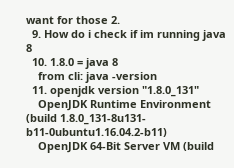want for those 2.
  9. How do i check if im running java 8
  10. 1.8.0 = java 8
    from cli: java -version
  11. openjdk version "1.8.0_131"
    OpenJDK Runtime Environment (build 1.8.0_131-8u131-b11-0ubuntu1.16.04.2-b11)
    OpenJDK 64-Bit Server VM (build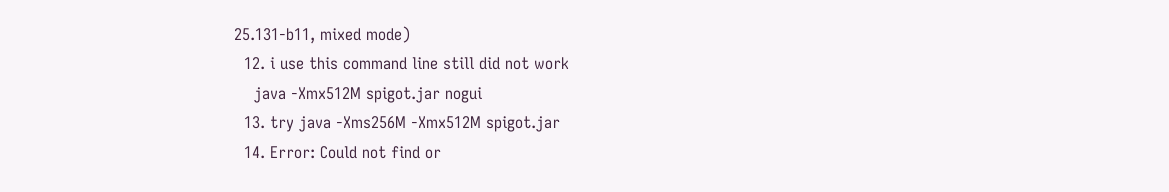25.131-b11, mixed mode)
  12. i use this command line still did not work
    java -Xmx512M spigot.jar nogui
  13. try java -Xms256M -Xmx512M spigot.jar
  14. Error: Could not find or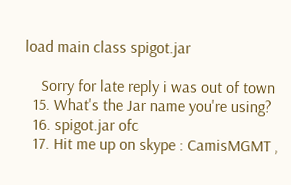load main class spigot.jar

    Sorry for late reply i was out of town
  15. What's the Jar name you're using?
  16. spigot.jar ofc
  17. Hit me up on skype : CamisMGMT ,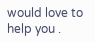would love to help you .